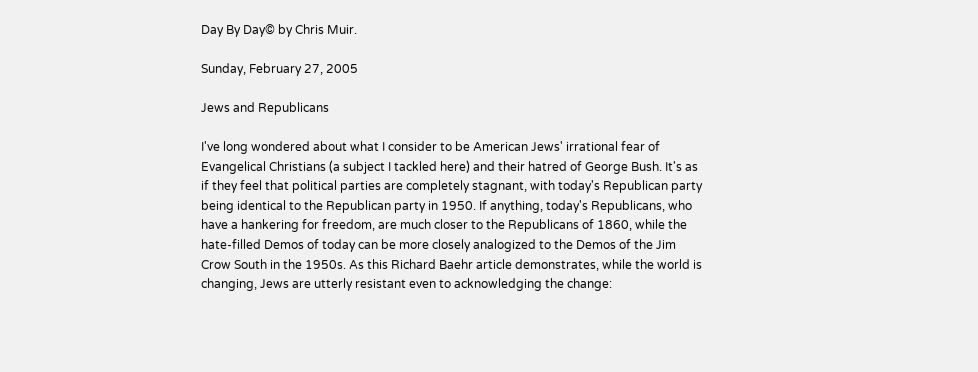Day By Day© by Chris Muir.

Sunday, February 27, 2005

Jews and Republicans

I've long wondered about what I consider to be American Jews' irrational fear of Evangelical Christians (a subject I tackled here) and their hatred of George Bush. It's as if they feel that political parties are completely stagnant, with today's Republican party being identical to the Republican party in 1950. If anything, today's Republicans, who have a hankering for freedom, are much closer to the Republicans of 1860, while the hate-filled Demos of today can be more closely analogized to the Demos of the Jim Crow South in the 1950s. As this Richard Baehr article demonstrates, while the world is changing, Jews are utterly resistant even to acknowledging the change: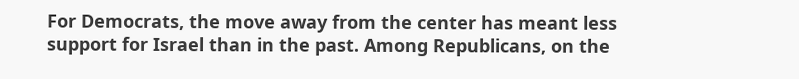For Democrats, the move away from the center has meant less support for Israel than in the past. Among Republicans, on the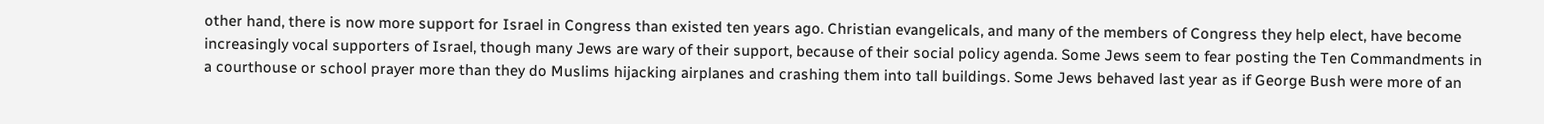other hand, there is now more support for Israel in Congress than existed ten years ago. Christian evangelicals, and many of the members of Congress they help elect, have become increasingly vocal supporters of Israel, though many Jews are wary of their support, because of their social policy agenda. Some Jews seem to fear posting the Ten Commandments in a courthouse or school prayer more than they do Muslims hijacking airplanes and crashing them into tall buildings. Some Jews behaved last year as if George Bush were more of an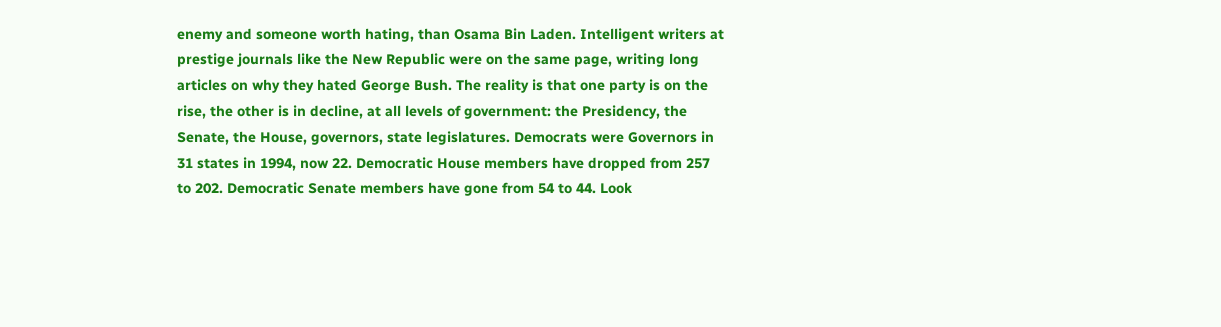enemy and someone worth hating, than Osama Bin Laden. Intelligent writers at prestige journals like the New Republic were on the same page, writing long articles on why they hated George Bush. The reality is that one party is on the rise, the other is in decline, at all levels of government: the Presidency, the Senate, the House, governors, state legislatures. Democrats were Governors in 31 states in 1994, now 22. Democratic House members have dropped from 257 to 202. Democratic Senate members have gone from 54 to 44. Look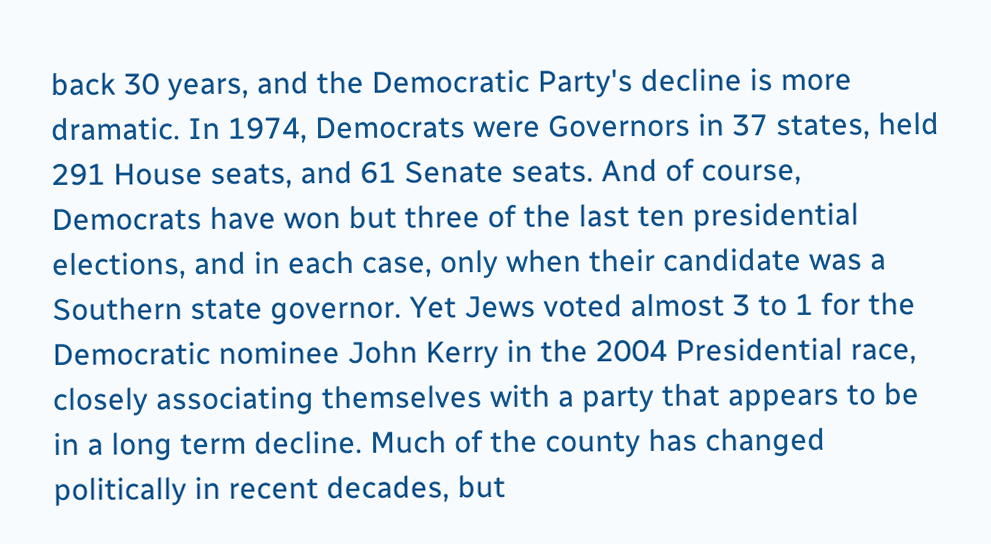back 30 years, and the Democratic Party's decline is more dramatic. In 1974, Democrats were Governors in 37 states, held 291 House seats, and 61 Senate seats. And of course, Democrats have won but three of the last ten presidential elections, and in each case, only when their candidate was a Southern state governor. Yet Jews voted almost 3 to 1 for the Democratic nominee John Kerry in the 2004 Presidential race, closely associating themselves with a party that appears to be in a long term decline. Much of the county has changed politically in recent decades, but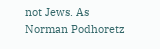not Jews. As Norman Podhoretz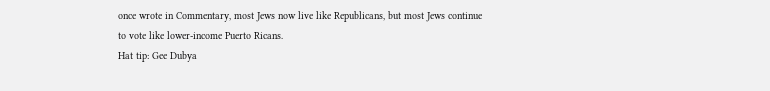once wrote in Commentary, most Jews now live like Republicans, but most Jews continue to vote like lower-income Puerto Ricans.
Hat tip: Gee Dubya